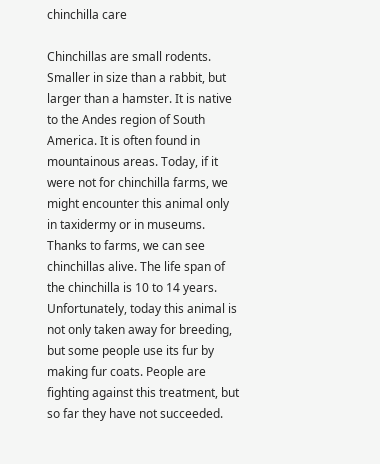chinchilla care

Chinchillas are small rodents. Smaller in size than a rabbit, but larger than a hamster. It is native to the Andes region of South America. It is often found in mountainous areas. Today, if it were not for chinchilla farms, we might encounter this animal only in taxidermy or in museums. Thanks to farms, we can see chinchillas alive. The life span of the chinchilla is 10 to 14 years. Unfortunately, today this animal is not only taken away for breeding, but some people use its fur by making fur coats. People are fighting against this treatment, but so far they have not succeeded.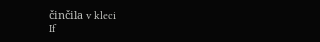činčila v kleci
If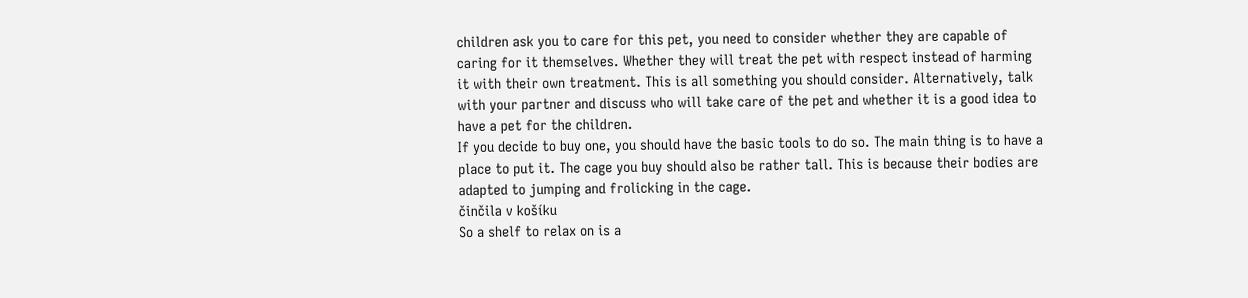children ask you to care for this pet, you need to consider whether they are capable of caring for it themselves. Whether they will treat the pet with respect instead of harming it with their own treatment. This is all something you should consider. Alternatively, talk with your partner and discuss who will take care of the pet and whether it is a good idea to have a pet for the children.
If you decide to buy one, you should have the basic tools to do so. The main thing is to have a place to put it. The cage you buy should also be rather tall. This is because their bodies are adapted to jumping and frolicking in the cage.
činčila v košíku
So a shelf to relax on is a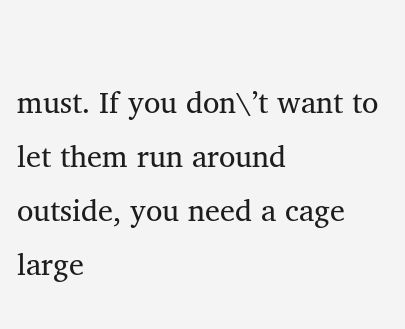must. If you don\’t want to let them run around outside, you need a cage large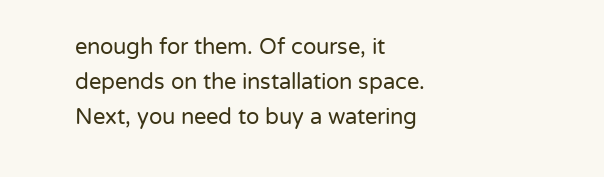enough for them. Of course, it depends on the installation space. Next, you need to buy a watering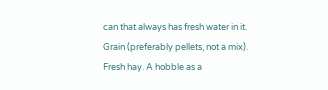can that always has fresh water in it. Grain (preferably pellets, not a mix). Fresh hay. A hobble as a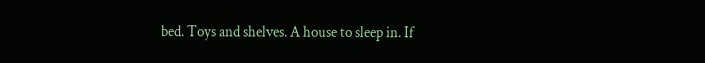bed. Toys and shelves. A house to sleep in. If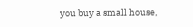you buy a small house,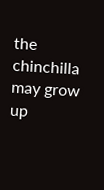the chinchilla may grow up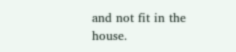and not fit in the house.